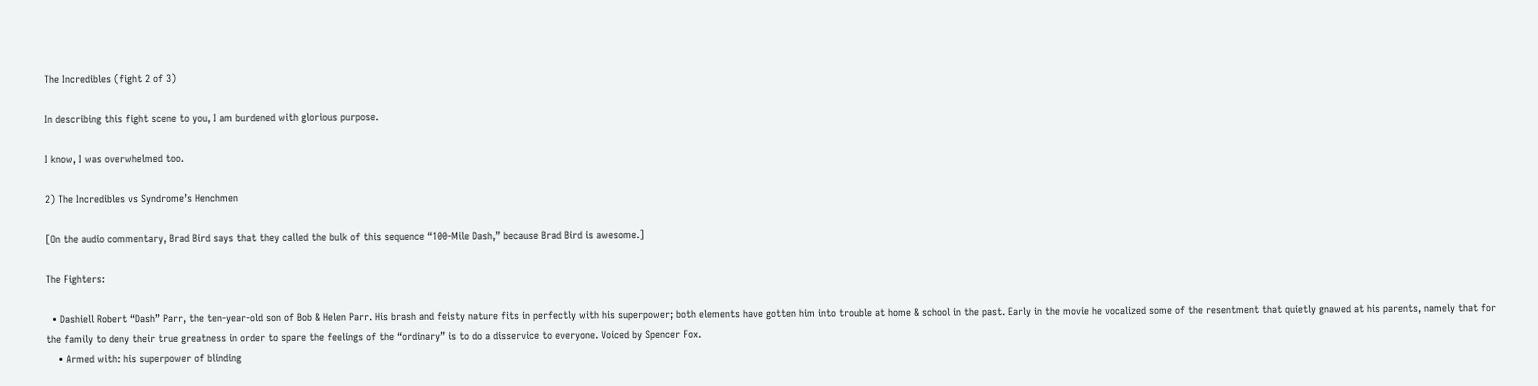The Incredibles (fight 2 of 3)

In describing this fight scene to you, I am burdened with glorious purpose.

I know, I was overwhelmed too.

2) The Incredibles vs Syndrome’s Henchmen

[On the audio commentary, Brad Bird says that they called the bulk of this sequence “100-Mile Dash,” because Brad Bird is awesome.]

The Fighters:

  • Dashiell Robert “Dash” Parr, the ten-year-old son of Bob & Helen Parr. His brash and feisty nature fits in perfectly with his superpower; both elements have gotten him into trouble at home & school in the past. Early in the movie he vocalized some of the resentment that quietly gnawed at his parents, namely that for the family to deny their true greatness in order to spare the feelings of the “ordinary” is to do a disservice to everyone. Voiced by Spencer Fox.
    • Armed with: his superpower of blinding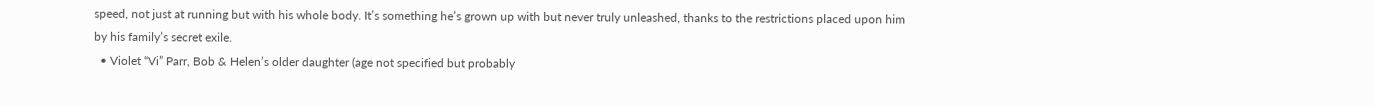speed, not just at running but with his whole body. It’s something he’s grown up with but never truly unleashed, thanks to the restrictions placed upon him by his family’s secret exile.
  • Violet “Vi” Parr, Bob & Helen’s older daughter (age not specified but probably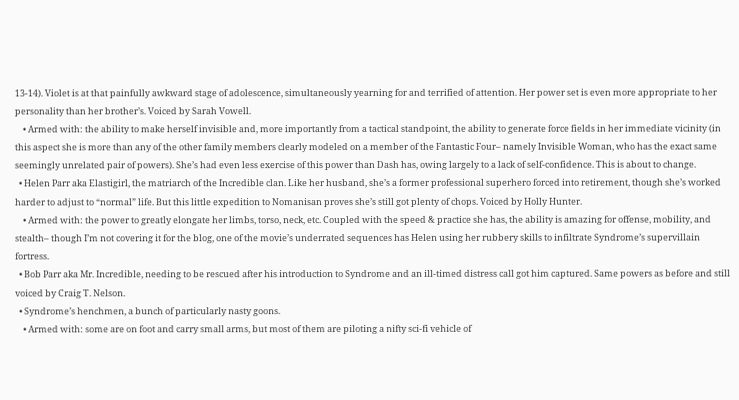13-14). Violet is at that painfully awkward stage of adolescence, simultaneously yearning for and terrified of attention. Her power set is even more appropriate to her personality than her brother’s. Voiced by Sarah Vowell.
    • Armed with: the ability to make herself invisible and, more importantly from a tactical standpoint, the ability to generate force fields in her immediate vicinity (in this aspect she is more than any of the other family members clearly modeled on a member of the Fantastic Four– namely Invisible Woman, who has the exact same seemingly unrelated pair of powers). She’s had even less exercise of this power than Dash has, owing largely to a lack of self-confidence. This is about to change.
  • Helen Parr aka Elastigirl, the matriarch of the Incredible clan. Like her husband, she’s a former professional superhero forced into retirement, though she’s worked harder to adjust to “normal” life. But this little expedition to Nomanisan proves she’s still got plenty of chops. Voiced by Holly Hunter.
    • Armed with: the power to greatly elongate her limbs, torso, neck, etc. Coupled with the speed & practice she has, the ability is amazing for offense, mobility, and stealth– though I’m not covering it for the blog, one of the movie’s underrated sequences has Helen using her rubbery skills to infiltrate Syndrome’s supervillain fortress.
  • Bob Parr aka Mr. Incredible, needing to be rescued after his introduction to Syndrome and an ill-timed distress call got him captured. Same powers as before and still voiced by Craig T. Nelson.
  • Syndrome’s henchmen, a bunch of particularly nasty goons.
    • Armed with: some are on foot and carry small arms, but most of them are piloting a nifty sci-fi vehicle of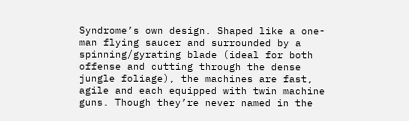Syndrome’s own design. Shaped like a one-man flying saucer and surrounded by a spinning/gyrating blade (ideal for both offense and cutting through the dense jungle foliage), the machines are fast, agile and each equipped with twin machine guns. Though they’re never named in the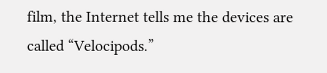film, the Internet tells me the devices are called “Velocipods.”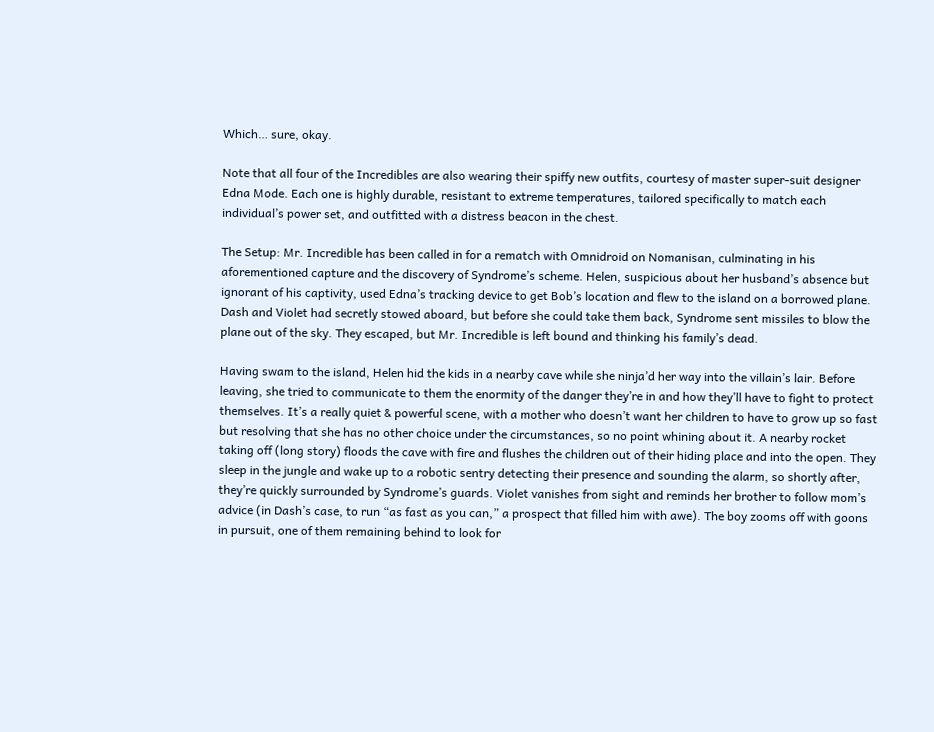Which… sure, okay.

Note that all four of the Incredibles are also wearing their spiffy new outfits, courtesy of master super-suit designer Edna Mode. Each one is highly durable, resistant to extreme temperatures, tailored specifically to match each individual’s power set, and outfitted with a distress beacon in the chest.

The Setup: Mr. Incredible has been called in for a rematch with Omnidroid on Nomanisan, culminating in his aforementioned capture and the discovery of Syndrome’s scheme. Helen, suspicious about her husband’s absence but ignorant of his captivity, used Edna’s tracking device to get Bob’s location and flew to the island on a borrowed plane. Dash and Violet had secretly stowed aboard, but before she could take them back, Syndrome sent missiles to blow the plane out of the sky. They escaped, but Mr. Incredible is left bound and thinking his family’s dead.

Having swam to the island, Helen hid the kids in a nearby cave while she ninja’d her way into the villain’s lair. Before leaving, she tried to communicate to them the enormity of the danger they’re in and how they’ll have to fight to protect themselves. It’s a really quiet & powerful scene, with a mother who doesn’t want her children to have to grow up so fast but resolving that she has no other choice under the circumstances, so no point whining about it. A nearby rocket taking off (long story) floods the cave with fire and flushes the children out of their hiding place and into the open. They sleep in the jungle and wake up to a robotic sentry detecting their presence and sounding the alarm, so shortly after, they’re quickly surrounded by Syndrome’s guards. Violet vanishes from sight and reminds her brother to follow mom’s advice (in Dash’s case, to run “as fast as you can,” a prospect that filled him with awe). The boy zooms off with goons in pursuit, one of them remaining behind to look for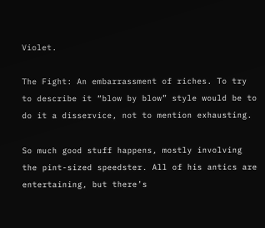Violet.

The Fight: An embarrassment of riches. To try to describe it “blow by blow” style would be to do it a disservice, not to mention exhausting.

So much good stuff happens, mostly involving the pint-sized speedster. All of his antics are entertaining, but there’s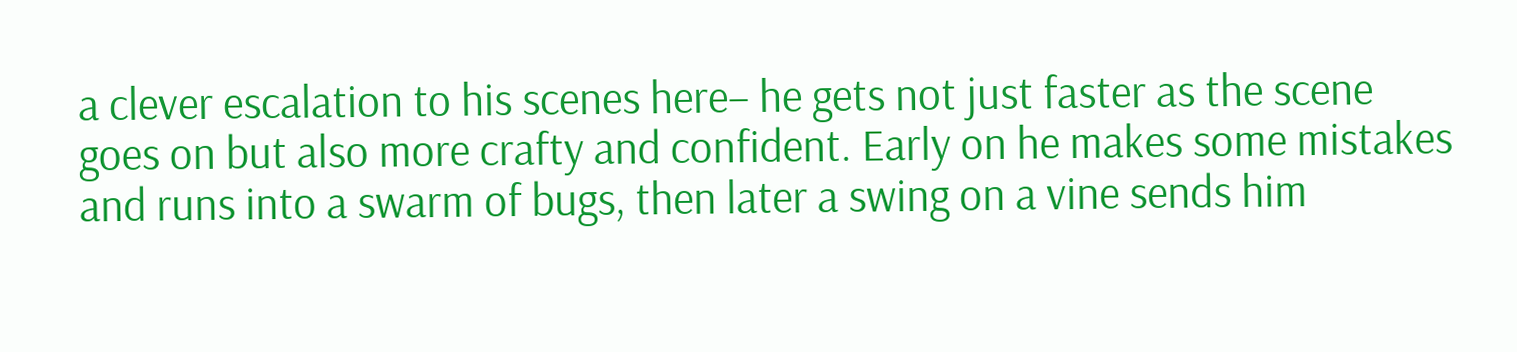a clever escalation to his scenes here– he gets not just faster as the scene goes on but also more crafty and confident. Early on he makes some mistakes and runs into a swarm of bugs, then later a swing on a vine sends him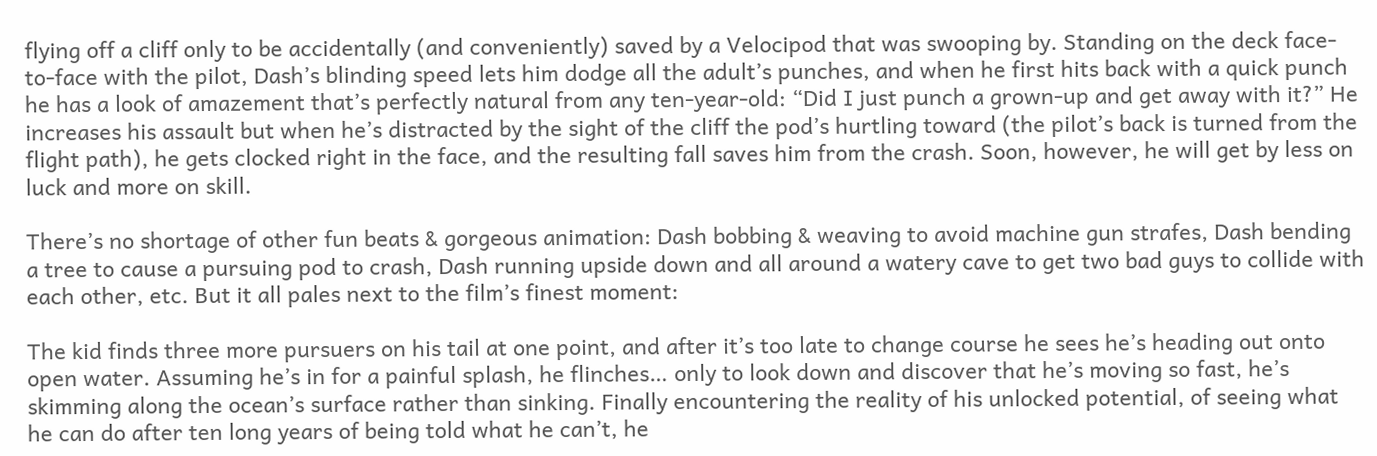flying off a cliff only to be accidentally (and conveniently) saved by a Velocipod that was swooping by. Standing on the deck face-to-face with the pilot, Dash’s blinding speed lets him dodge all the adult’s punches, and when he first hits back with a quick punch he has a look of amazement that’s perfectly natural from any ten-year-old: “Did I just punch a grown-up and get away with it?” He increases his assault but when he’s distracted by the sight of the cliff the pod’s hurtling toward (the pilot’s back is turned from the flight path), he gets clocked right in the face, and the resulting fall saves him from the crash. Soon, however, he will get by less on luck and more on skill.

There’s no shortage of other fun beats & gorgeous animation: Dash bobbing & weaving to avoid machine gun strafes, Dash bending a tree to cause a pursuing pod to crash, Dash running upside down and all around a watery cave to get two bad guys to collide with each other, etc. But it all pales next to the film’s finest moment:

The kid finds three more pursuers on his tail at one point, and after it’s too late to change course he sees he’s heading out onto open water. Assuming he’s in for a painful splash, he flinches… only to look down and discover that he’s moving so fast, he’s skimming along the ocean’s surface rather than sinking. Finally encountering the reality of his unlocked potential, of seeing what he can do after ten long years of being told what he can’t, he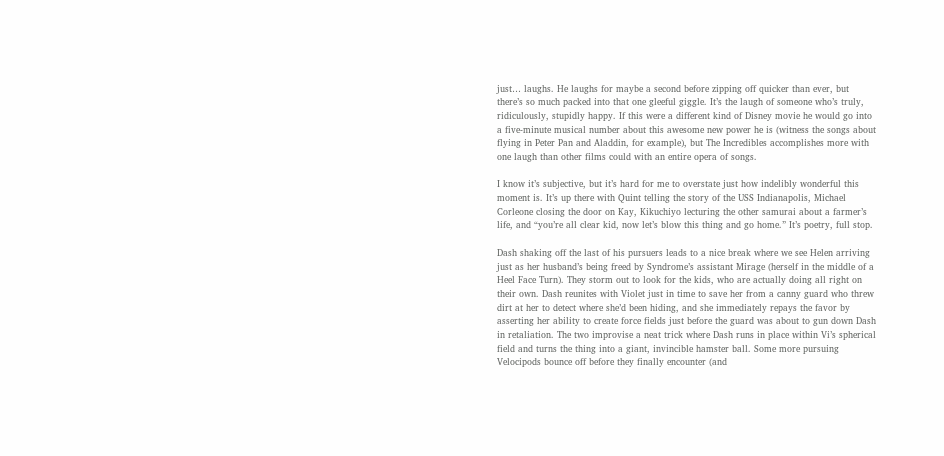just… laughs. He laughs for maybe a second before zipping off quicker than ever, but there’s so much packed into that one gleeful giggle. It’s the laugh of someone who’s truly, ridiculously, stupidly happy. If this were a different kind of Disney movie he would go into a five-minute musical number about this awesome new power he is (witness the songs about flying in Peter Pan and Aladdin, for example), but The Incredibles accomplishes more with one laugh than other films could with an entire opera of songs.

I know it’s subjective, but it’s hard for me to overstate just how indelibly wonderful this moment is. It’s up there with Quint telling the story of the USS Indianapolis, Michael Corleone closing the door on Kay, Kikuchiyo lecturing the other samurai about a farmer’s life, and “you’re all clear kid, now let’s blow this thing and go home.” It’s poetry, full stop.

Dash shaking off the last of his pursuers leads to a nice break where we see Helen arriving just as her husband’s being freed by Syndrome’s assistant Mirage (herself in the middle of a Heel Face Turn). They storm out to look for the kids, who are actually doing all right on their own. Dash reunites with Violet just in time to save her from a canny guard who threw dirt at her to detect where she’d been hiding, and she immediately repays the favor by asserting her ability to create force fields just before the guard was about to gun down Dash in retaliation. The two improvise a neat trick where Dash runs in place within Vi’s spherical field and turns the thing into a giant, invincible hamster ball. Some more pursuing Velocipods bounce off before they finally encounter (and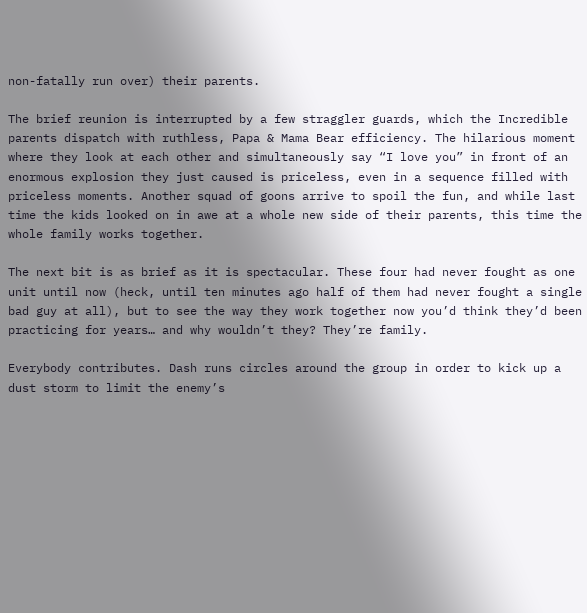non-fatally run over) their parents.

The brief reunion is interrupted by a few straggler guards, which the Incredible parents dispatch with ruthless, Papa & Mama Bear efficiency. The hilarious moment where they look at each other and simultaneously say “I love you” in front of an enormous explosion they just caused is priceless, even in a sequence filled with priceless moments. Another squad of goons arrive to spoil the fun, and while last time the kids looked on in awe at a whole new side of their parents, this time the whole family works together.

The next bit is as brief as it is spectacular. These four had never fought as one unit until now (heck, until ten minutes ago half of them had never fought a single bad guy at all), but to see the way they work together now you’d think they’d been practicing for years… and why wouldn’t they? They’re family.

Everybody contributes. Dash runs circles around the group in order to kick up a dust storm to limit the enemy’s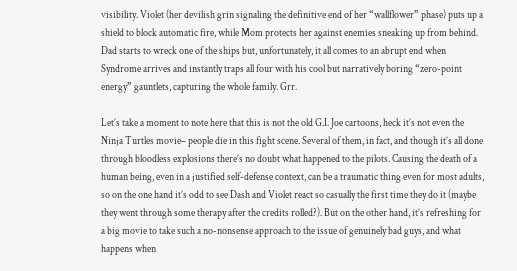visibility. Violet (her devilish grin signaling the definitive end of her “wallflower” phase) puts up a shield to block automatic fire, while Mom protects her against enemies sneaking up from behind. Dad starts to wreck one of the ships but, unfortunately, it all comes to an abrupt end when Syndrome arrives and instantly traps all four with his cool but narratively boring “zero-point energy” gauntlets, capturing the whole family. Grr.

Let’s take a moment to note here that this is not the old G.I. Joe cartoons, heck it’s not even the Ninja Turtles movie– people die in this fight scene. Several of them, in fact, and though it’s all done through bloodless explosions there’s no doubt what happened to the pilots. Causing the death of a human being, even in a justified self-defense context, can be a traumatic thing even for most adults, so on the one hand it’s odd to see Dash and Violet react so casually the first time they do it (maybe they went through some therapy after the credits rolled?). But on the other hand, it’s refreshing for a big movie to take such a no-nonsense approach to the issue of genuinely bad guys, and what happens when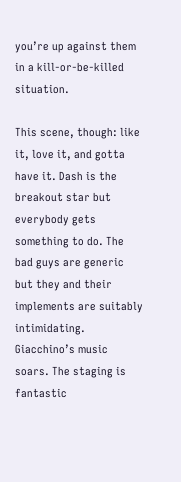you’re up against them in a kill-or-be-killed situation.

This scene, though: like it, love it, and gotta have it. Dash is the breakout star but everybody gets something to do. The bad guys are generic but they and their implements are suitably intimidating. Giacchino’s music soars. The staging is fantastic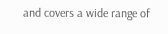and covers a wide range of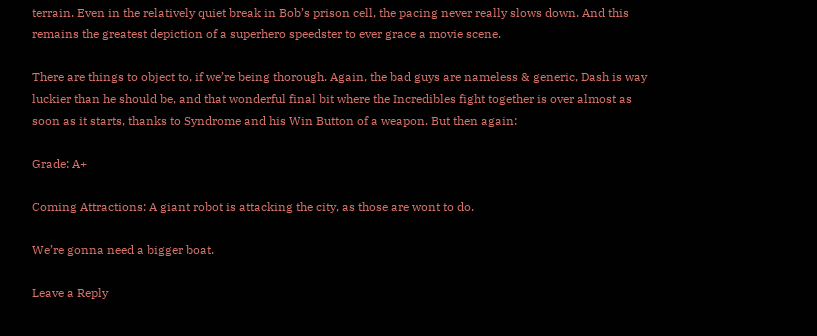terrain. Even in the relatively quiet break in Bob’s prison cell, the pacing never really slows down. And this remains the greatest depiction of a superhero speedster to ever grace a movie scene.

There are things to object to, if we’re being thorough. Again, the bad guys are nameless & generic, Dash is way luckier than he should be, and that wonderful final bit where the Incredibles fight together is over almost as soon as it starts, thanks to Syndrome and his Win Button of a weapon. But then again:

Grade: A+

Coming Attractions: A giant robot is attacking the city, as those are wont to do.

We’re gonna need a bigger boat.

Leave a Reply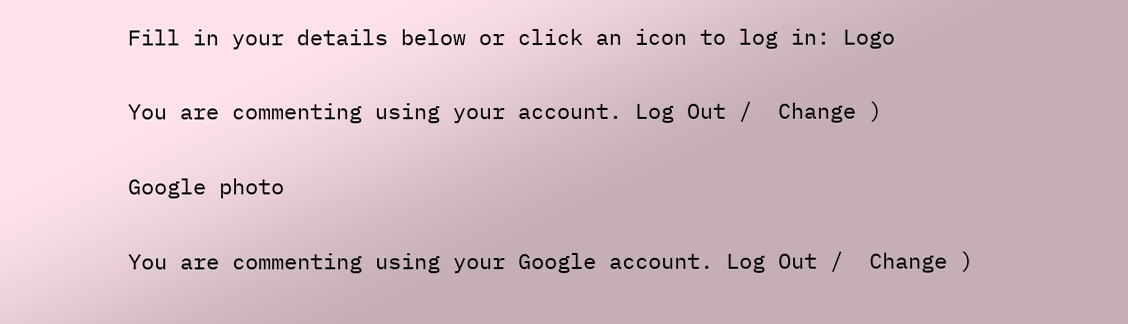Fill in your details below or click an icon to log in: Logo

You are commenting using your account. Log Out /  Change )

Google photo

You are commenting using your Google account. Log Out /  Change )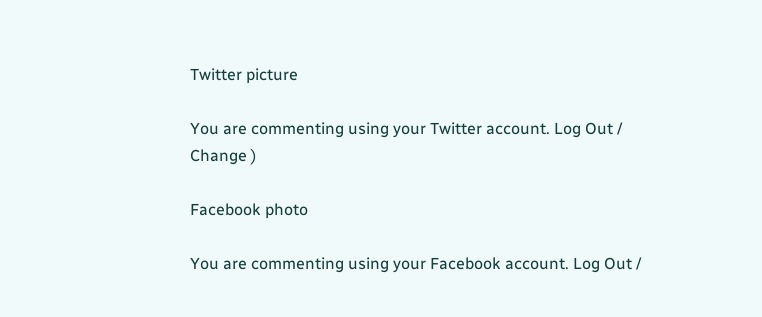Twitter picture

You are commenting using your Twitter account. Log Out /  Change )

Facebook photo

You are commenting using your Facebook account. Log Out /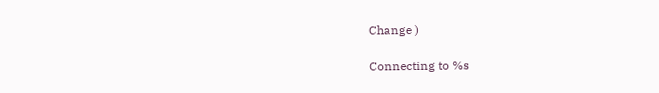Change )

Connecting to %s